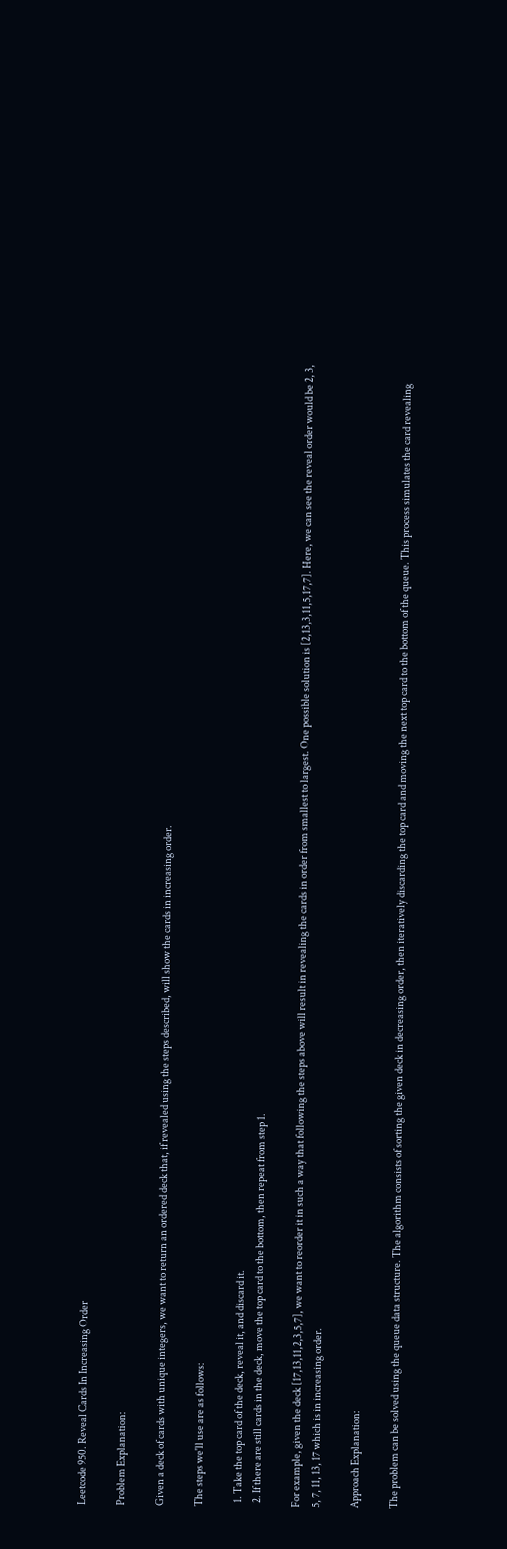Leetcode 950. Reveal Cards In Increasing Order

Problem Explanation:

Given a deck of cards with unique integers, we want to return an ordered deck that, if revealed using the steps described, will show the cards in increasing order.

The steps we'll use are as follows:

  1. Take the top card of the deck, reveal it, and discard it.
  2. If there are still cards in the deck, move the top card to the bottom, then repeat from step 1.

For example, given the deck [17,13,11,2,3,5,7], we want to reorder it in such a way that following the steps above will result in revealing the cards in order from smallest to largest. One possible solution is [2,13,3,11,5,17,7]. Here, we can see the reveal order would be 2, 3, 5, 7, 11, 13, 17 which is in increasing order.

Approach Explanation:

The problem can be solved using the queue data structure. The algorithm consists of sorting the given deck in decreasing order, then iteratively discarding the top card and moving the next top card to the bottom of the queue. This process simulates the card revealing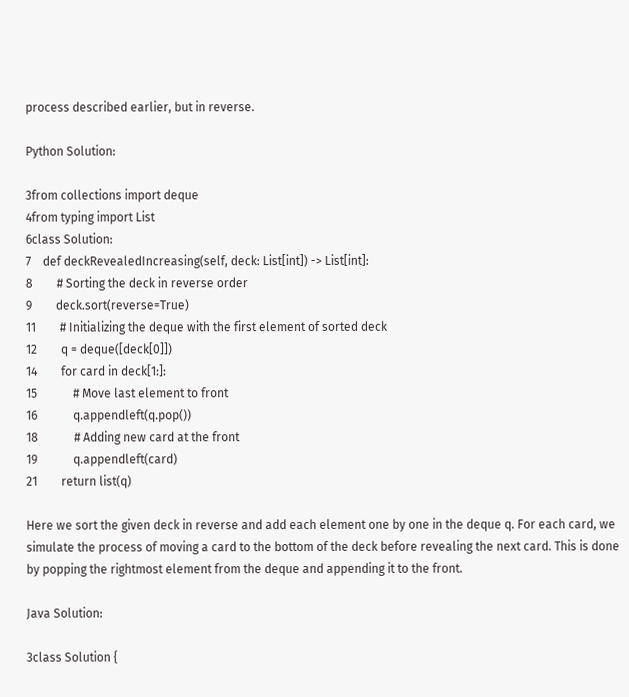process described earlier, but in reverse.

Python Solution:

3from collections import deque
4from typing import List
6class Solution:
7    def deckRevealedIncreasing(self, deck: List[int]) -> List[int]:
8        # Sorting the deck in reverse order
9        deck.sort(reverse=True)
11        # Initializing the deque with the first element of sorted deck
12        q = deque([deck[0]])
14        for card in deck[1:]:
15            # Move last element to front
16            q.appendleft(q.pop())
18            # Adding new card at the front
19            q.appendleft(card)
21        return list(q)

Here we sort the given deck in reverse and add each element one by one in the deque q. For each card, we simulate the process of moving a card to the bottom of the deck before revealing the next card. This is done by popping the rightmost element from the deque and appending it to the front.

Java Solution:

3class Solution {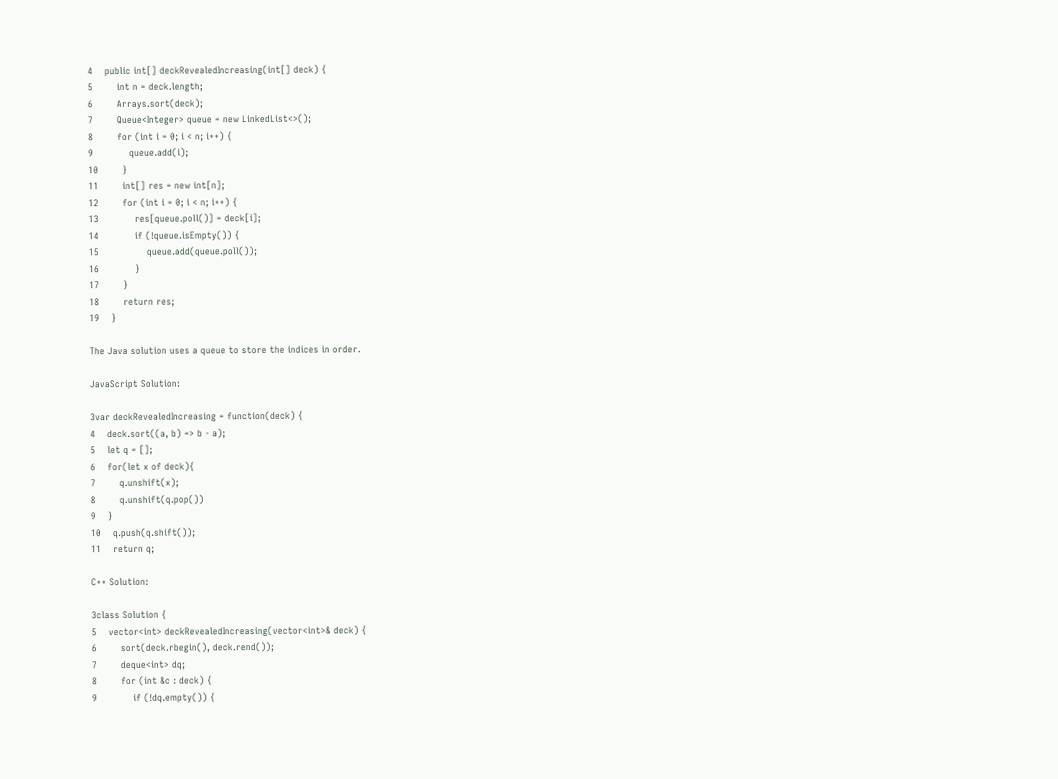4    public int[] deckRevealedIncreasing(int[] deck) {
5        int n = deck.length;
6        Arrays.sort(deck);
7        Queue<Integer> queue = new LinkedList<>();
8        for (int i = 0; i < n; i++) {
9            queue.add(i);
10        }
11        int[] res = new int[n];
12        for (int i = 0; i < n; i++) {
13            res[queue.poll()] = deck[i];
14            if (!queue.isEmpty()) {
15                queue.add(queue.poll());
16            }
17        }
18        return res;
19    }

The Java solution uses a queue to store the indices in order.

JavaScript Solution:

3var deckRevealedIncreasing = function(deck) {
4    deck.sort((a, b) => b - a);
5    let q = [];
6    for(let x of deck){
7        q.unshift(x);
8        q.unshift(q.pop())
9    }
10    q.push(q.shift());
11    return q;

C++ Solution:

3class Solution {
5    vector<int> deckRevealedIncreasing(vector<int>& deck) {
6        sort(deck.rbegin(), deck.rend());
7        deque<int> dq;
8        for (int &c : deck) {
9            if (!dq.empty()) {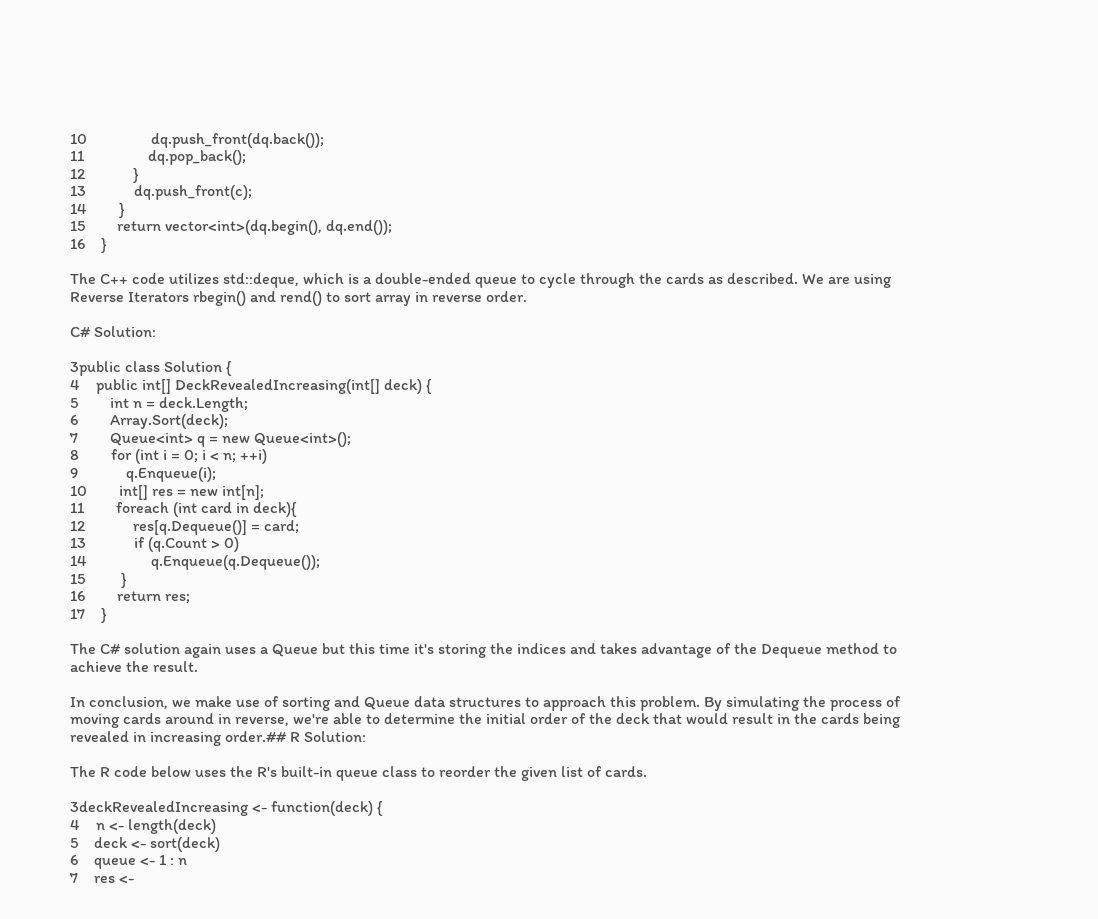10                dq.push_front(dq.back());
11                dq.pop_back();
12            }
13            dq.push_front(c);
14        }
15        return vector<int>(dq.begin(), dq.end());
16    }

The C++ code utilizes std::deque, which is a double-ended queue to cycle through the cards as described. We are using Reverse Iterators rbegin() and rend() to sort array in reverse order.

C# Solution:

3public class Solution {
4    public int[] DeckRevealedIncreasing(int[] deck) {
5        int n = deck.Length;
6        Array.Sort(deck);
7        Queue<int> q = new Queue<int>();
8        for (int i = 0; i < n; ++i)
9            q.Enqueue(i);
10        int[] res = new int[n];
11        foreach (int card in deck){
12            res[q.Dequeue()] = card;
13            if (q.Count > 0)
14                q.Enqueue(q.Dequeue());
15         }
16        return res;
17    }

The C# solution again uses a Queue but this time it's storing the indices and takes advantage of the Dequeue method to achieve the result.

In conclusion, we make use of sorting and Queue data structures to approach this problem. By simulating the process of moving cards around in reverse, we're able to determine the initial order of the deck that would result in the cards being revealed in increasing order.## R Solution:

The R code below uses the R's built-in queue class to reorder the given list of cards.

3deckRevealedIncreasing <- function(deck) {
4    n <- length(deck)
5    deck <- sort(deck)
6    queue <- 1 : n
7    res <-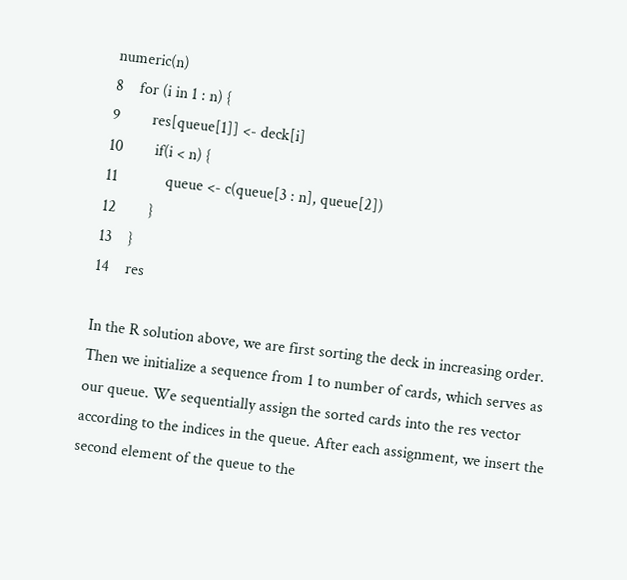numeric(n)
8    for (i in 1 : n) {
9        res[queue[1]] <- deck[i]
10        if(i < n) {
11            queue <- c(queue[3 : n], queue[2])
12        }
13    }
14    res

In the R solution above, we are first sorting the deck in increasing order. Then we initialize a sequence from 1 to number of cards, which serves as our queue. We sequentially assign the sorted cards into the res vector according to the indices in the queue. After each assignment, we insert the second element of the queue to the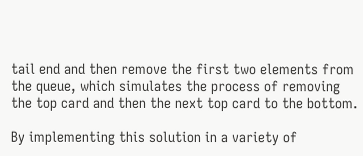tail end and then remove the first two elements from the queue, which simulates the process of removing the top card and then the next top card to the bottom.

By implementing this solution in a variety of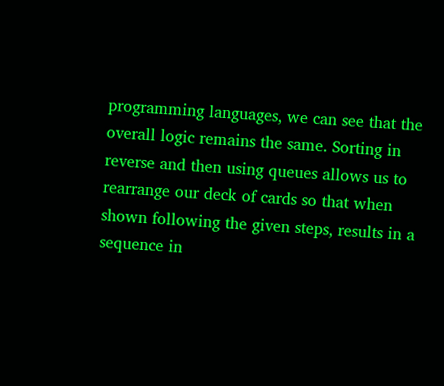programming languages, we can see that the overall logic remains the same. Sorting in reverse and then using queues allows us to rearrange our deck of cards so that when shown following the given steps, results in a sequence in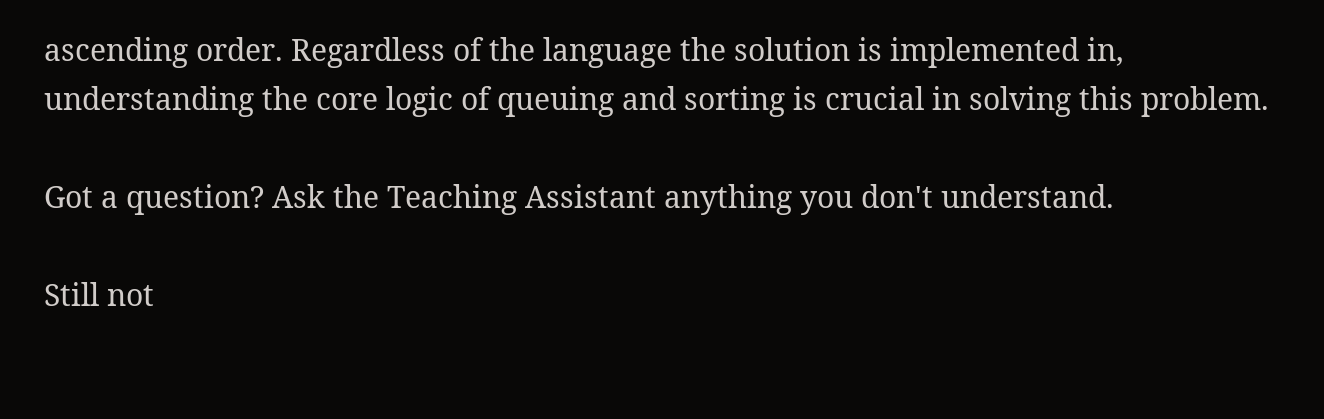ascending order. Regardless of the language the solution is implemented in, understanding the core logic of queuing and sorting is crucial in solving this problem.

Got a question? Ask the Teaching Assistant anything you don't understand.

Still not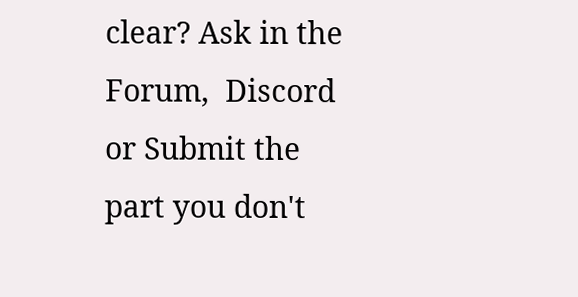clear? Ask in the Forum,  Discord or Submit the part you don't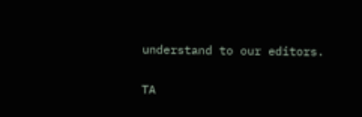understand to our editors.

TA